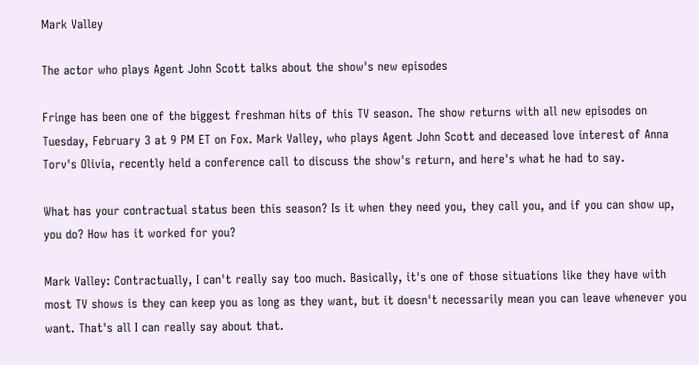Mark Valley

The actor who plays Agent John Scott talks about the show's new episodes

Fringe has been one of the biggest freshman hits of this TV season. The show returns with all new episodes on Tuesday, February 3 at 9 PM ET on Fox. Mark Valley, who plays Agent John Scott and deceased love interest of Anna Torv's Olivia, recently held a conference call to discuss the show's return, and here's what he had to say.

What has your contractual status been this season? Is it when they need you, they call you, and if you can show up, you do? How has it worked for you?

Mark Valley: Contractually, I can't really say too much. Basically, it's one of those situations like they have with most TV shows is they can keep you as long as they want, but it doesn't necessarily mean you can leave whenever you want. That's all I can really say about that.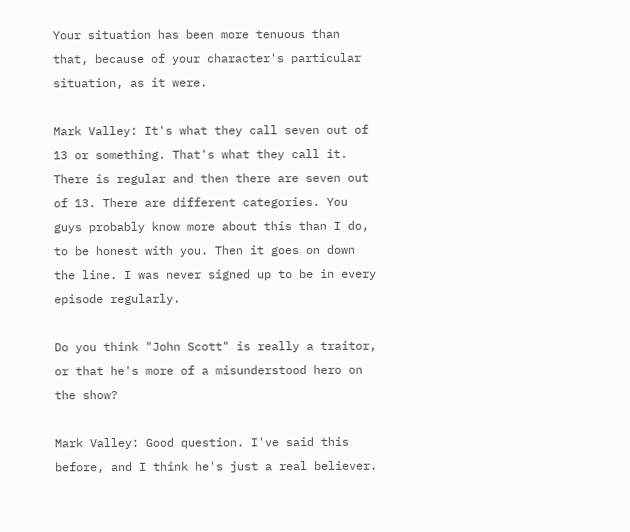Your situation has been more tenuous than that, because of your character's particular situation, as it were.

Mark Valley: It's what they call seven out of 13 or something. That's what they call it. There is regular and then there are seven out of 13. There are different categories. You guys probably know more about this than I do, to be honest with you. Then it goes on down the line. I was never signed up to be in every episode regularly.

Do you think "John Scott" is really a traitor, or that he's more of a misunderstood hero on the show?

Mark Valley: Good question. I've said this before, and I think he's just a real believer.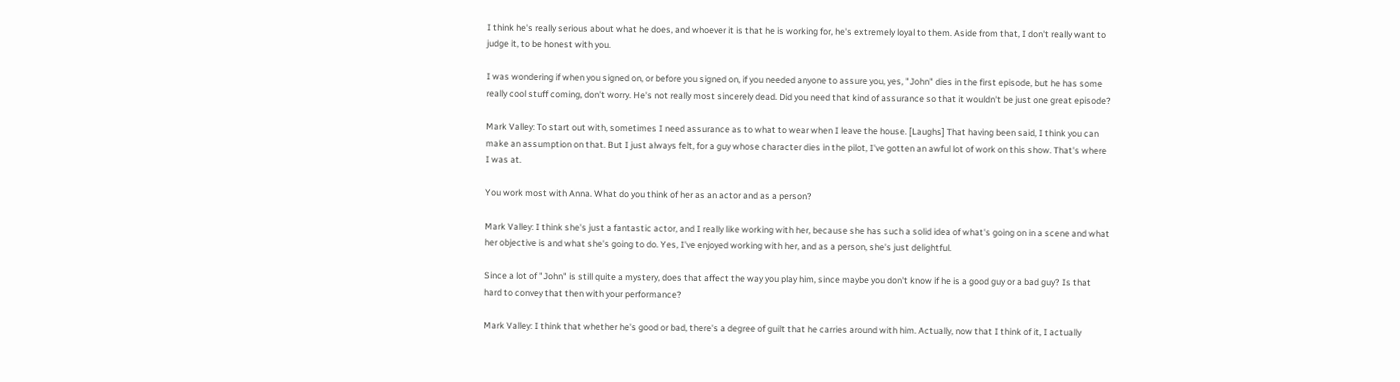I think he's really serious about what he does, and whoever it is that he is working for, he's extremely loyal to them. Aside from that, I don't really want to judge it, to be honest with you.

I was wondering if when you signed on, or before you signed on, if you needed anyone to assure you, yes, "John" dies in the first episode, but he has some really cool stuff coming, don't worry. He's not really most sincerely dead. Did you need that kind of assurance so that it wouldn't be just one great episode?

Mark Valley: To start out with, sometimes I need assurance as to what to wear when I leave the house. [Laughs] That having been said, I think you can make an assumption on that. But I just always felt, for a guy whose character dies in the pilot, I've gotten an awful lot of work on this show. That's where I was at.

You work most with Anna. What do you think of her as an actor and as a person?

Mark Valley: I think she's just a fantastic actor, and I really like working with her, because she has such a solid idea of what's going on in a scene and what her objective is and what she's going to do. Yes, I've enjoyed working with her, and as a person, she's just delightful.

Since a lot of "John" is still quite a mystery, does that affect the way you play him, since maybe you don't know if he is a good guy or a bad guy? Is that hard to convey that then with your performance?

Mark Valley: I think that whether he's good or bad, there's a degree of guilt that he carries around with him. Actually, now that I think of it, I actually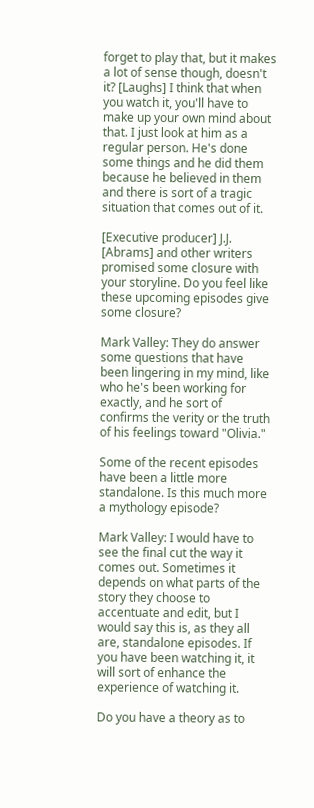forget to play that, but it makes a lot of sense though, doesn't it? [Laughs] I think that when you watch it, you'll have to make up your own mind about that. I just look at him as a regular person. He's done some things and he did them because he believed in them and there is sort of a tragic situation that comes out of it.

[Executive producer] J.J. [Abrams] and other writers promised some closure with your storyline. Do you feel like these upcoming episodes give some closure?

Mark Valley: They do answer some questions that have been lingering in my mind, like who he's been working for exactly, and he sort of confirms the verity or the truth of his feelings toward "Olivia."

Some of the recent episodes have been a little more standalone. Is this much more a mythology episode?

Mark Valley: I would have to see the final cut the way it comes out. Sometimes it depends on what parts of the story they choose to accentuate and edit, but I would say this is, as they all are, standalone episodes. If you have been watching it, it will sort of enhance the experience of watching it.

Do you have a theory as to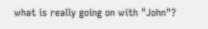what is really going on with "John"?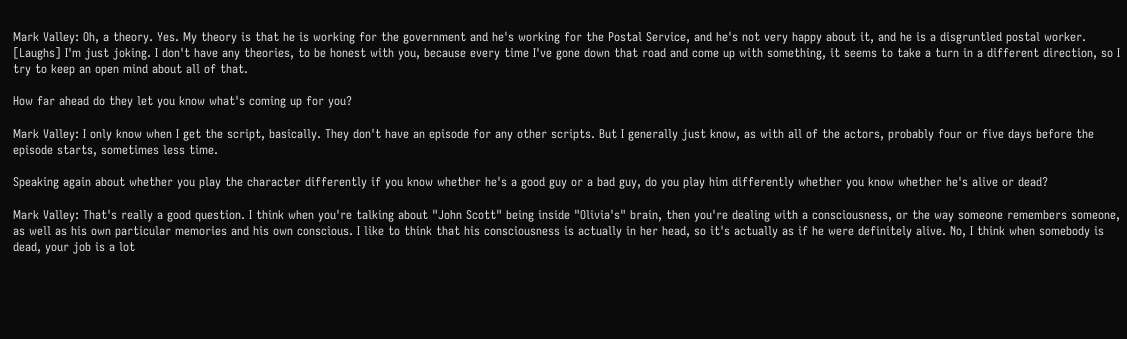Mark Valley: Oh, a theory. Yes. My theory is that he is working for the government and he's working for the Postal Service, and he's not very happy about it, and he is a disgruntled postal worker. [Laughs] I'm just joking. I don't have any theories, to be honest with you, because every time I've gone down that road and come up with something, it seems to take a turn in a different direction, so I try to keep an open mind about all of that.

How far ahead do they let you know what's coming up for you?

Mark Valley: I only know when I get the script, basically. They don't have an episode for any other scripts. But I generally just know, as with all of the actors, probably four or five days before the episode starts, sometimes less time.

Speaking again about whether you play the character differently if you know whether he's a good guy or a bad guy, do you play him differently whether you know whether he's alive or dead?

Mark Valley: That's really a good question. I think when you're talking about "John Scott" being inside "Olivia's" brain, then you're dealing with a consciousness, or the way someone remembers someone, as well as his own particular memories and his own conscious. I like to think that his consciousness is actually in her head, so it's actually as if he were definitely alive. No, I think when somebody is dead, your job is a lot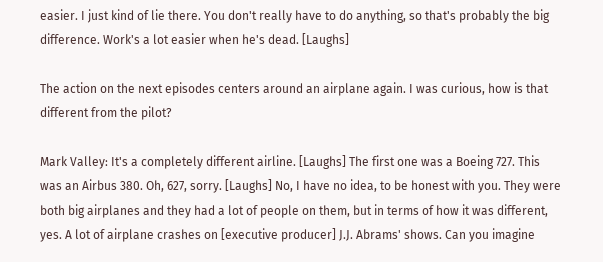easier. I just kind of lie there. You don't really have to do anything, so that's probably the big difference. Work's a lot easier when he's dead. [Laughs]

The action on the next episodes centers around an airplane again. I was curious, how is that different from the pilot?

Mark Valley: It's a completely different airline. [Laughs] The first one was a Boeing 727. This was an Airbus 380. Oh, 627, sorry. [Laughs] No, I have no idea, to be honest with you. They were both big airplanes and they had a lot of people on them, but in terms of how it was different, yes. A lot of airplane crashes on [executive producer] J.J. Abrams' shows. Can you imagine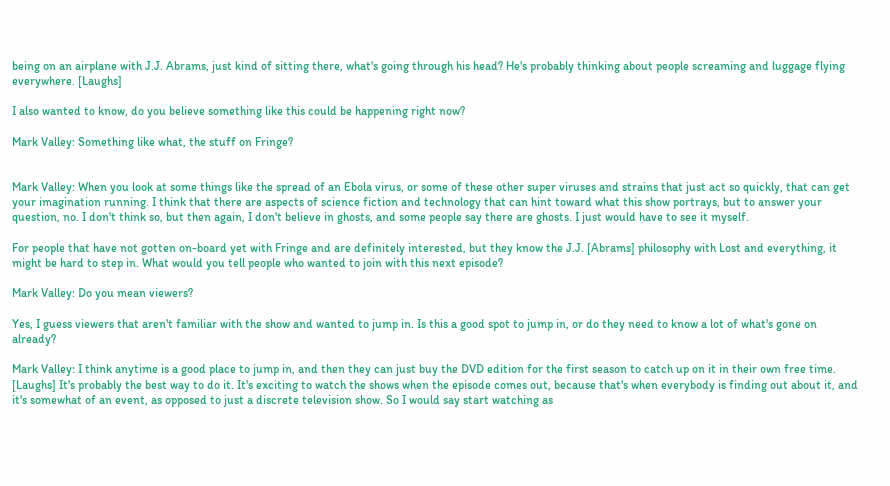being on an airplane with J.J. Abrams, just kind of sitting there, what's going through his head? He's probably thinking about people screaming and luggage flying everywhere. [Laughs]

I also wanted to know, do you believe something like this could be happening right now?

Mark Valley: Something like what, the stuff on Fringe?


Mark Valley: When you look at some things like the spread of an Ebola virus, or some of these other super viruses and strains that just act so quickly, that can get your imagination running. I think that there are aspects of science fiction and technology that can hint toward what this show portrays, but to answer your question, no. I don't think so, but then again, I don't believe in ghosts, and some people say there are ghosts. I just would have to see it myself.

For people that have not gotten on-board yet with Fringe and are definitely interested, but they know the J.J. [Abrams] philosophy with Lost and everything, it might be hard to step in. What would you tell people who wanted to join with this next episode?

Mark Valley: Do you mean viewers?

Yes, I guess viewers that aren't familiar with the show and wanted to jump in. Is this a good spot to jump in, or do they need to know a lot of what's gone on already?

Mark Valley: I think anytime is a good place to jump in, and then they can just buy the DVD edition for the first season to catch up on it in their own free time. [Laughs] It's probably the best way to do it. It's exciting to watch the shows when the episode comes out, because that's when everybody is finding out about it, and it's somewhat of an event, as opposed to just a discrete television show. So I would say start watching as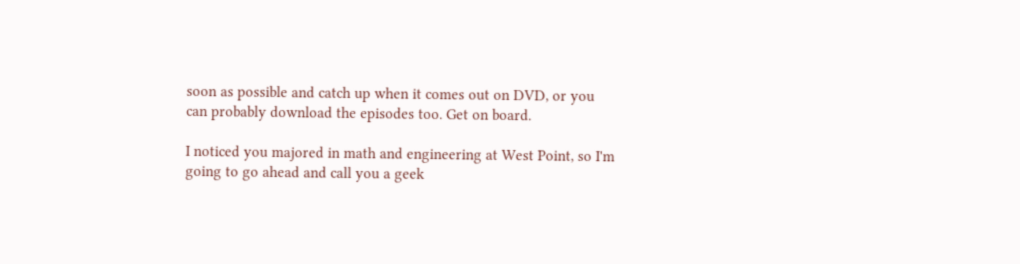soon as possible and catch up when it comes out on DVD, or you can probably download the episodes too. Get on board.

I noticed you majored in math and engineering at West Point, so I'm going to go ahead and call you a geek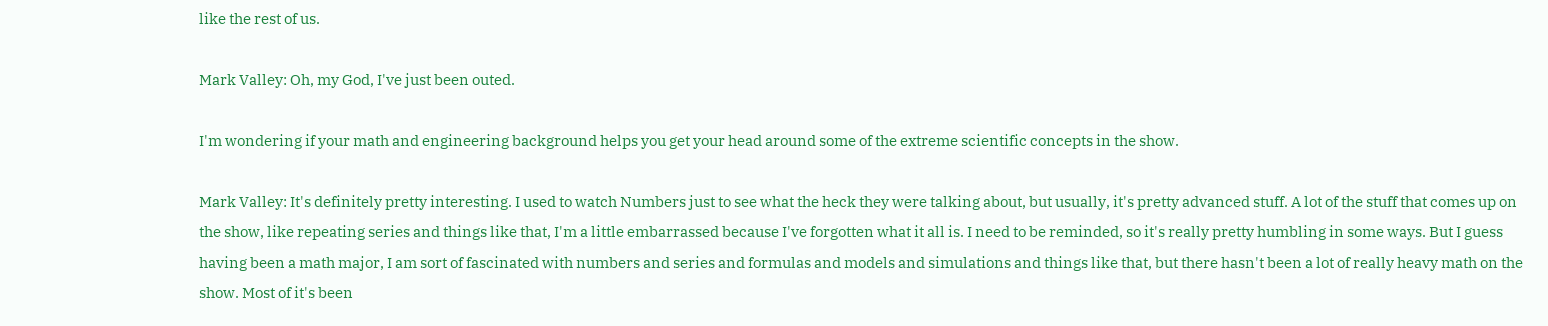like the rest of us.

Mark Valley: Oh, my God, I've just been outed.

I'm wondering if your math and engineering background helps you get your head around some of the extreme scientific concepts in the show.

Mark Valley: It's definitely pretty interesting. I used to watch Numbers just to see what the heck they were talking about, but usually, it's pretty advanced stuff. A lot of the stuff that comes up on the show, like repeating series and things like that, I'm a little embarrassed because I've forgotten what it all is. I need to be reminded, so it's really pretty humbling in some ways. But I guess having been a math major, I am sort of fascinated with numbers and series and formulas and models and simulations and things like that, but there hasn't been a lot of really heavy math on the show. Most of it's been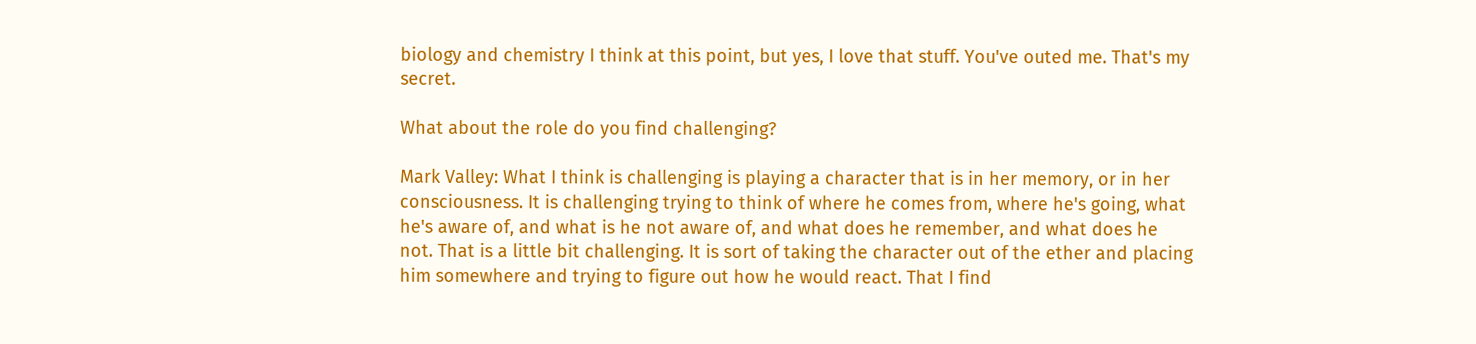biology and chemistry I think at this point, but yes, I love that stuff. You've outed me. That's my secret.

What about the role do you find challenging?

Mark Valley: What I think is challenging is playing a character that is in her memory, or in her consciousness. It is challenging trying to think of where he comes from, where he's going, what he's aware of, and what is he not aware of, and what does he remember, and what does he not. That is a little bit challenging. It is sort of taking the character out of the ether and placing him somewhere and trying to figure out how he would react. That I find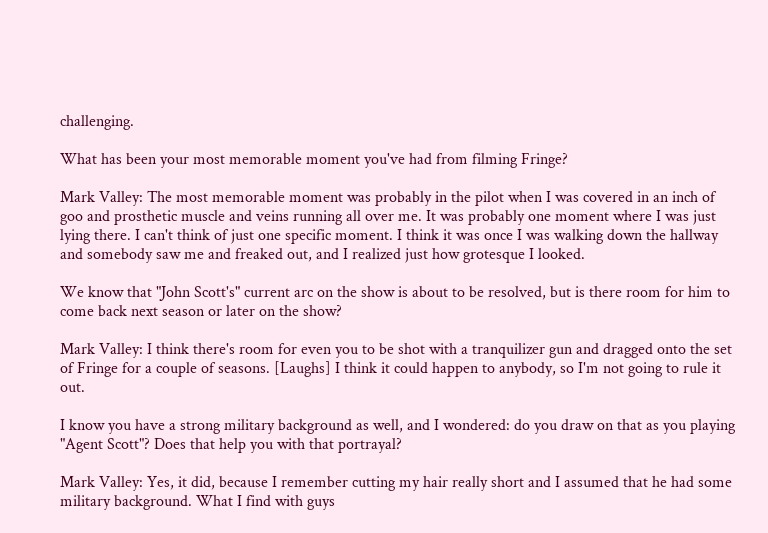challenging.

What has been your most memorable moment you've had from filming Fringe?

Mark Valley: The most memorable moment was probably in the pilot when I was covered in an inch of goo and prosthetic muscle and veins running all over me. It was probably one moment where I was just lying there. I can't think of just one specific moment. I think it was once I was walking down the hallway and somebody saw me and freaked out, and I realized just how grotesque I looked.

We know that "John Scott's" current arc on the show is about to be resolved, but is there room for him to come back next season or later on the show?

Mark Valley: I think there's room for even you to be shot with a tranquilizer gun and dragged onto the set of Fringe for a couple of seasons. [Laughs] I think it could happen to anybody, so I'm not going to rule it out.

I know you have a strong military background as well, and I wondered: do you draw on that as you playing "Agent Scott"? Does that help you with that portrayal?

Mark Valley: Yes, it did, because I remember cutting my hair really short and I assumed that he had some military background. What I find with guys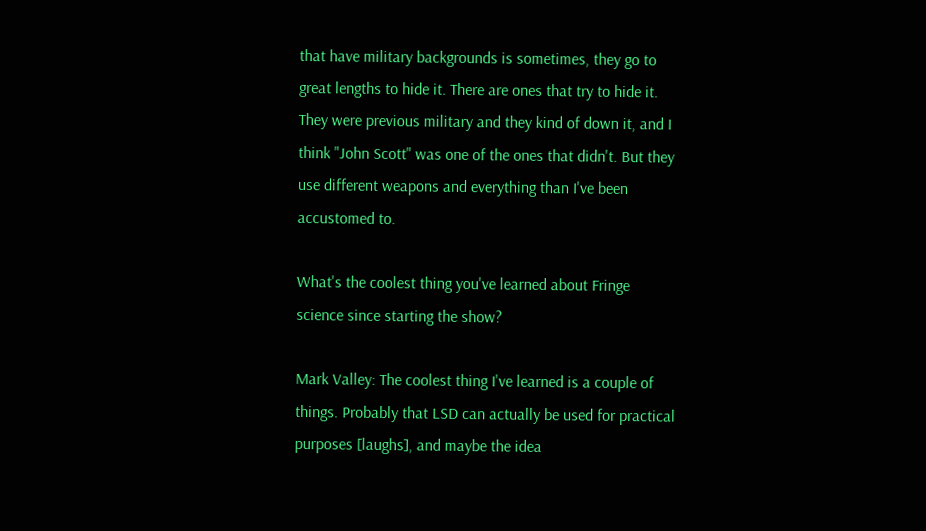that have military backgrounds is sometimes, they go to great lengths to hide it. There are ones that try to hide it. They were previous military and they kind of down it, and I think "John Scott" was one of the ones that didn't. But they use different weapons and everything than I've been accustomed to.

What's the coolest thing you've learned about Fringe science since starting the show?

Mark Valley: The coolest thing I've learned is a couple of things. Probably that LSD can actually be used for practical purposes [laughs], and maybe the idea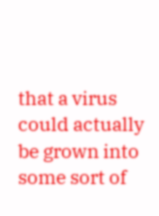that a virus could actually be grown into some sort of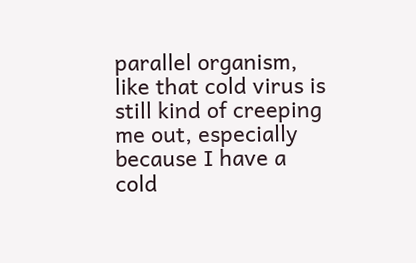parallel organism, like that cold virus is still kind of creeping me out, especially because I have a cold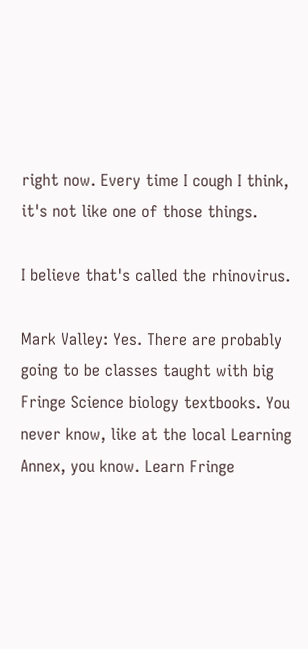right now. Every time I cough I think, it's not like one of those things.

I believe that's called the rhinovirus.

Mark Valley: Yes. There are probably going to be classes taught with big Fringe Science biology textbooks. You never know, like at the local Learning Annex, you know. Learn Fringe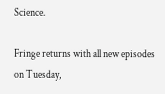Science.

Fringe returns with all new episodes on Tuesday,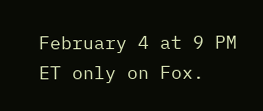February 4 at 9 PM ET only on Fox.